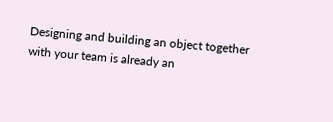Designing and building an object together with your team is already an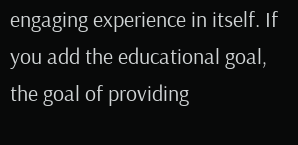engaging experience in itself. If you add the educational goal, the goal of providing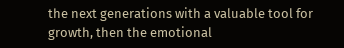the next generations with a valuable tool for growth, then the emotional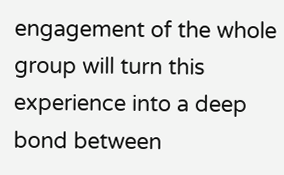engagement of the whole group will turn this experience into a deep bond between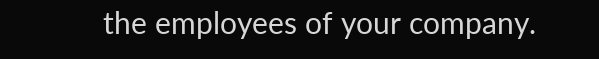the employees of your company.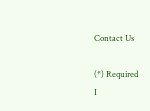Contact Us

(*) Required
I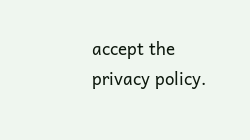accept the privacy policy.